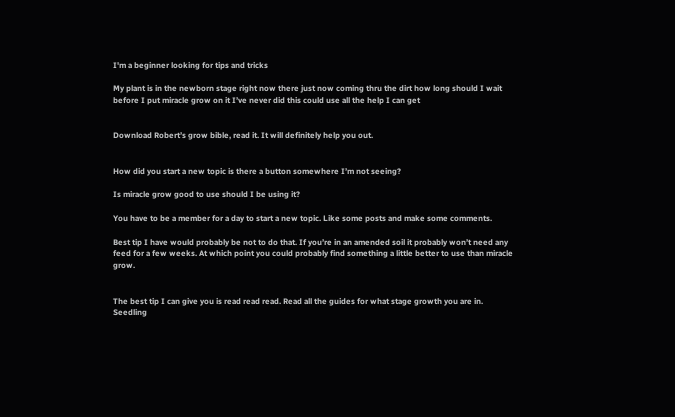I'm a beginner looking for tips and tricks

My plant is in the newborn stage right now there just now coming thru the dirt how long should I wait before I put miracle grow on it I’ve never did this could use all the help I can get


Download Robert’s grow bible, read it. It will definitely help you out.


How did you start a new topic is there a button somewhere I’m not seeing?

Is miracle grow good to use should I be using it?

You have to be a member for a day to start a new topic. Like some posts and make some comments.

Best tip I have would probably be not to do that. If you’re in an amended soil it probably won’t need any feed for a few weeks. At which point you could probably find something a little better to use than miracle grow.


The best tip I can give you is read read read. Read all the guides for what stage growth you are in. Seedling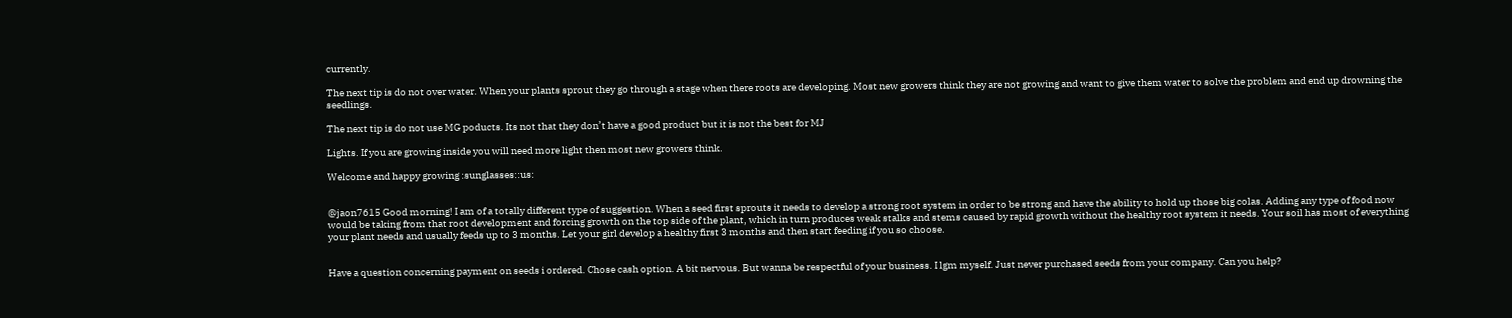currently.

The next tip is do not over water. When your plants sprout they go through a stage when there roots are developing. Most new growers think they are not growing and want to give them water to solve the problem and end up drowning the seedlings.

The next tip is do not use MG poducts. Its not that they don’t have a good product but it is not the best for MJ

Lights. If you are growing inside you will need more light then most new growers think.

Welcome and happy growing :sunglasses::us:


@jaon7615 Good morning! I am of a totally different type of suggestion. When a seed first sprouts it needs to develop a strong root system in order to be strong and have the ability to hold up those big colas. Adding any type of food now would be taking from that root development and forcing growth on the top side of the plant, which in turn produces weak stalks and stems caused by rapid growth without the healthy root system it needs. Your soil has most of everything your plant needs and usually feeds up to 3 months. Let your girl develop a healthy first 3 months and then start feeding if you so choose.


Have a question concerning payment on seeds i ordered. Chose cash option. A bit nervous. But wanna be respectful of your business. I lgm myself. Just never purchased seeds from your company. Can you help?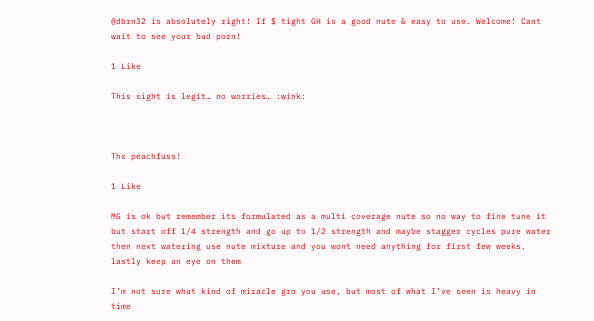@dbrn32 is absolutely right! If $ tight GH is a good nute & easy to use. Welcome! Cant wait to see your bud porn!

1 Like

This sight is legit… no worries… :wink:



Thx peachfuss!

1 Like

MG is ok but remember its formulated as a multi coverage nute so no way to fine tune it but start off 1/4 strength and go up to 1/2 strength and maybe stagger cycles pure water then next watering use nute mixture and you wont need anything for first few weeks. lastly keep an eye on them

I’m not sure what kind of miracle gro you use, but most of what I’ve seen is heavy in time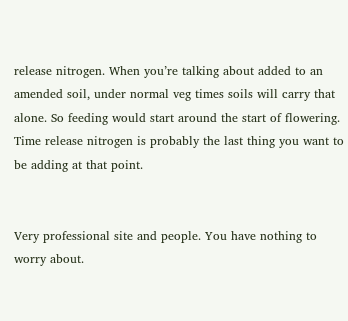release nitrogen. When you’re talking about added to an amended soil, under normal veg times soils will carry that alone. So feeding would start around the start of flowering. Time release nitrogen is probably the last thing you want to be adding at that point.


Very professional site and people. You have nothing to worry about.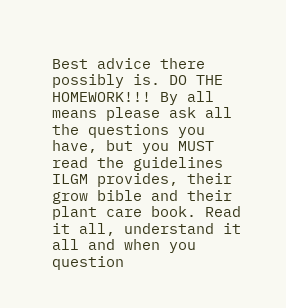Best advice there possibly is. DO THE HOMEWORK!!! By all means please ask all the questions you have, but you MUST read the guidelines ILGM provides, their grow bible and their plant care book. Read it all, understand it all and when you question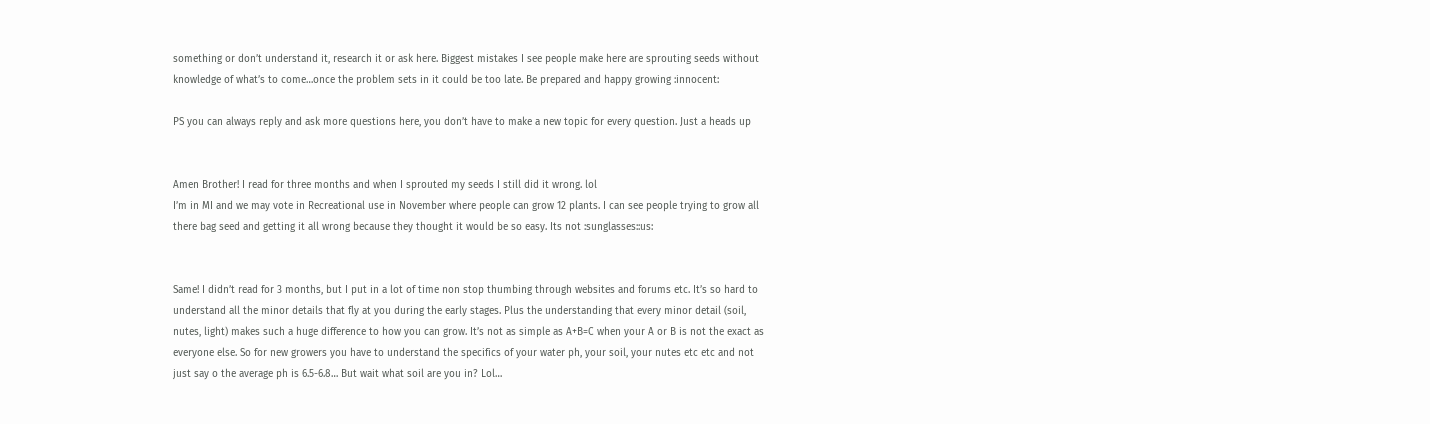something or don’t understand it, research it or ask here. Biggest mistakes I see people make here are sprouting seeds without knowledge of what’s to come…once the problem sets in it could be too late. Be prepared and happy growing :innocent:

PS you can always reply and ask more questions here, you don’t have to make a new topic for every question. Just a heads up


Amen Brother! I read for three months and when I sprouted my seeds I still did it wrong. lol
I’m in MI and we may vote in Recreational use in November where people can grow 12 plants. I can see people trying to grow all there bag seed and getting it all wrong because they thought it would be so easy. Its not :sunglasses::us:


Same! I didn’t read for 3 months, but I put in a lot of time non stop thumbing through websites and forums etc. It’s so hard to understand all the minor details that fly at you during the early stages. Plus the understanding that every minor detail (soil, nutes, light) makes such a huge difference to how you can grow. It’s not as simple as A+B=C when your A or B is not the exact as everyone else. So for new growers you have to understand the specifics of your water ph, your soil, your nutes etc etc and not just say o the average ph is 6.5-6.8… But wait what soil are you in? Lol…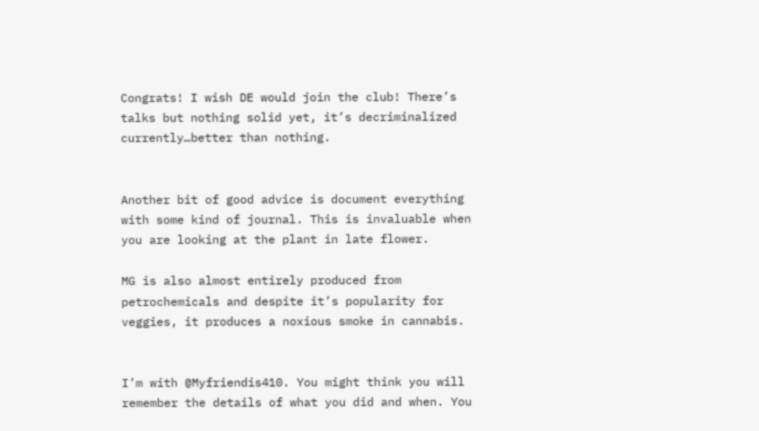Congrats! I wish DE would join the club! There’s talks but nothing solid yet, it’s decriminalized currently…better than nothing.


Another bit of good advice is document everything with some kind of journal. This is invaluable when you are looking at the plant in late flower.

MG is also almost entirely produced from petrochemicals and despite it’s popularity for veggies, it produces a noxious smoke in cannabis.


I’m with @Myfriendis410. You might think you will remember the details of what you did and when. You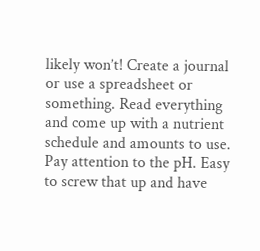likely won’t! Create a journal or use a spreadsheet or something. Read everything and come up with a nutrient schedule and amounts to use. Pay attention to the pH. Easy to screw that up and have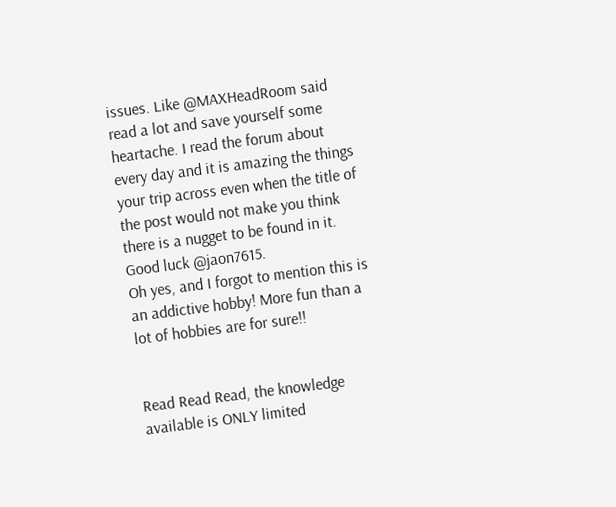issues. Like @MAXHeadRoom said read a lot and save yourself some heartache. I read the forum about every day and it is amazing the things your trip across even when the title of the post would not make you think there is a nugget to be found in it.
Good luck @jaon7615.
Oh yes, and I forgot to mention this is an addictive hobby! More fun than a lot of hobbies are for sure!!


Read Read Read, the knowledge available is ONLY limited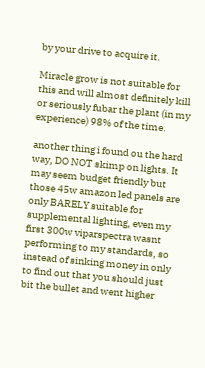by your drive to acquire it.

Miracle grow is not suitable for this and will almost definitely kill or seriously fubar the plant (in my experience) 98% of the time.

another thing i found ou the hard way, DO NOT skimp on lights. It may seem budget friendly but those 45w amazon led panels are only BARELY suitable for supplemental lighting, even my first 300w viparspectra wasnt performing to my standards, so instead of sinking money in only to find out that you should just bit the bullet and went higher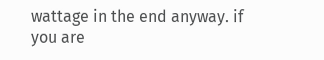wattage in the end anyway. if you are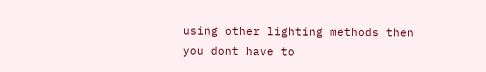using other lighting methods then you dont have to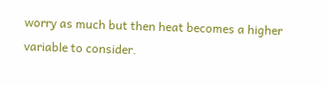worry as much but then heat becomes a higher variable to consider.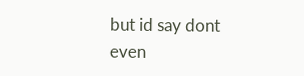but id say dont even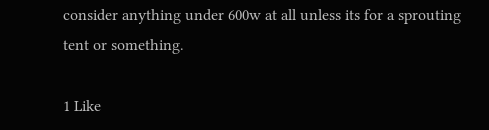consider anything under 600w at all unless its for a sprouting tent or something.

1 Like